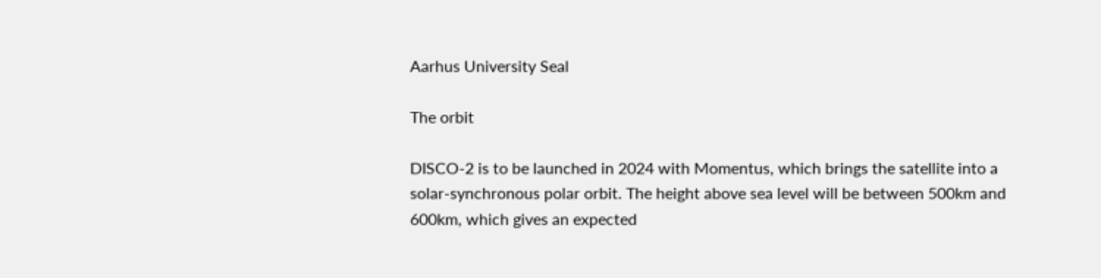Aarhus University Seal

The orbit

DISCO-2 is to be launched in 2024 with Momentus, which brings the satellite into a solar-synchronous polar orbit. The height above sea level will be between 500km and 600km, which gives an expected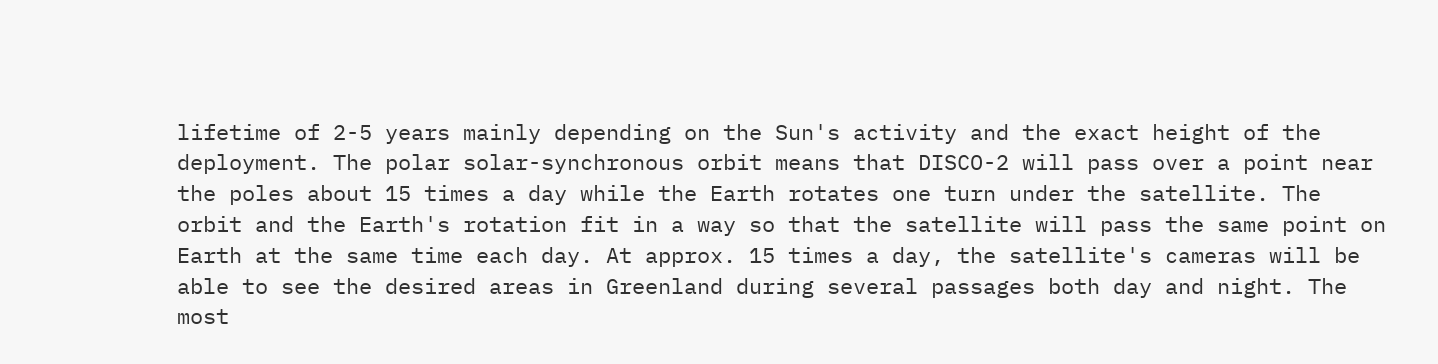lifetime of 2-5 years mainly depending on the Sun's activity and the exact height of the deployment. The polar solar-synchronous orbit means that DISCO-2 will pass over a point near the poles about 15 times a day while the Earth rotates one turn under the satellite. The orbit and the Earth's rotation fit in a way so that the satellite will pass the same point on Earth at the same time each day. At approx. 15 times a day, the satellite's cameras will be able to see the desired areas in Greenland during several passages both day and night. The most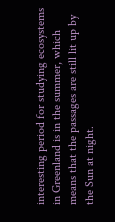interesting period for studying ecosystems in Greenland is in the summer, which means that the passages are still lit up by the Sun at night.